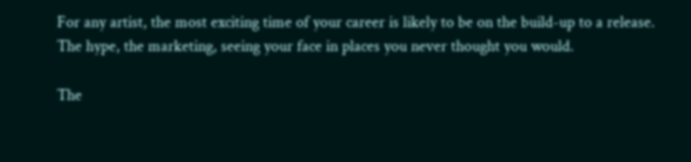For any artist, the most exciting time of your career is likely to be on the build-up to a release. The hype, the marketing, seeing your face in places you never thought you would.

The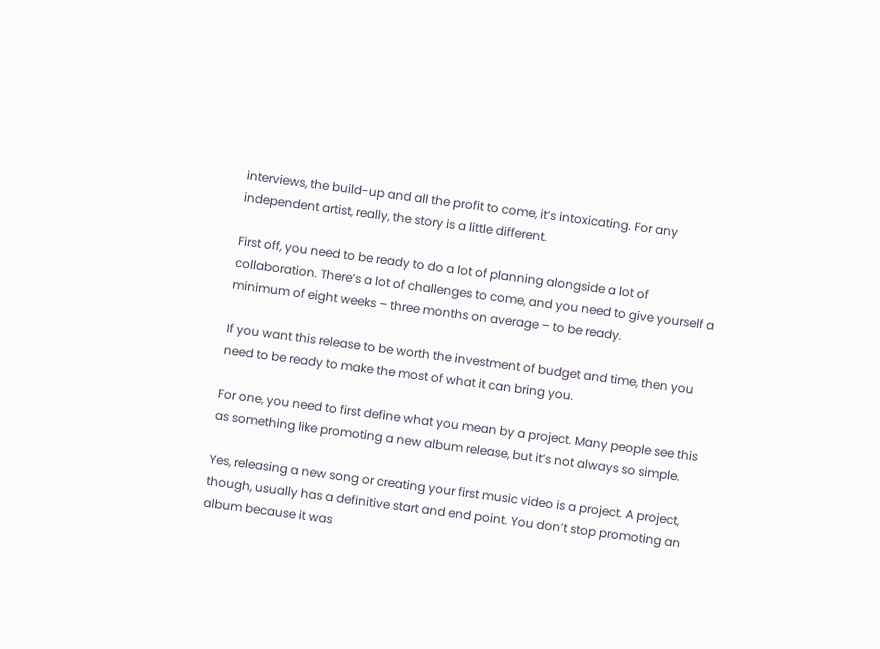interviews, the build-up and all the profit to come, it’s intoxicating. For any independent artist, really, the story is a little different.

First off, you need to be ready to do a lot of planning alongside a lot of collaboration. There’s a lot of challenges to come, and you need to give yourself a minimum of eight weeks – three months on average – to be ready.

If you want this release to be worth the investment of budget and time, then you need to be ready to make the most of what it can bring you.

For one, you need to first define what you mean by a project. Many people see this as something like promoting a new album release, but it’s not always so simple.

Yes, releasing a new song or creating your first music video is a project. A project, though, usually has a definitive start and end point. You don’t stop promoting an album because it was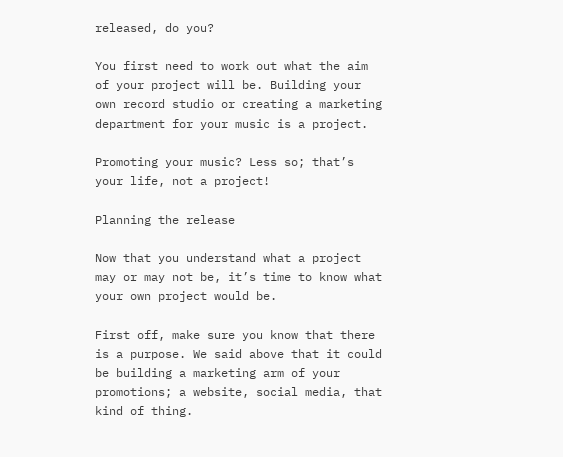released, do you?

You first need to work out what the aim of your project will be. Building your own record studio or creating a marketing department for your music is a project.

Promoting your music? Less so; that’s your life, not a project!

Planning the release

Now that you understand what a project may or may not be, it’s time to know what your own project would be.

First off, make sure you know that there is a purpose. We said above that it could be building a marketing arm of your promotions; a website, social media, that kind of thing.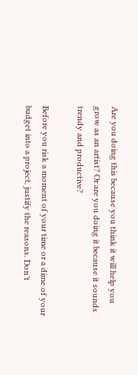Are you doing this because you think it will help you grow as an artist? Or are you doing it because it sounds trendy and productive?

Before you risk a moment of your time or a dime of your budget into a project, justify the reasons. Don’t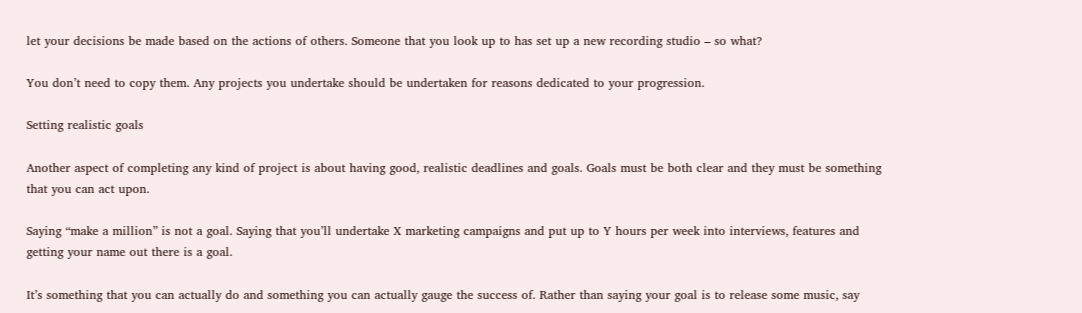let your decisions be made based on the actions of others. Someone that you look up to has set up a new recording studio – so what?

You don’t need to copy them. Any projects you undertake should be undertaken for reasons dedicated to your progression.

Setting realistic goals

Another aspect of completing any kind of project is about having good, realistic deadlines and goals. Goals must be both clear and they must be something that you can act upon.

Saying “make a million” is not a goal. Saying that you’ll undertake X marketing campaigns and put up to Y hours per week into interviews, features and getting your name out there is a goal.

It’s something that you can actually do and something you can actually gauge the success of. Rather than saying your goal is to release some music, say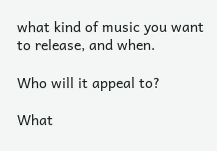what kind of music you want to release, and when.

Who will it appeal to?

What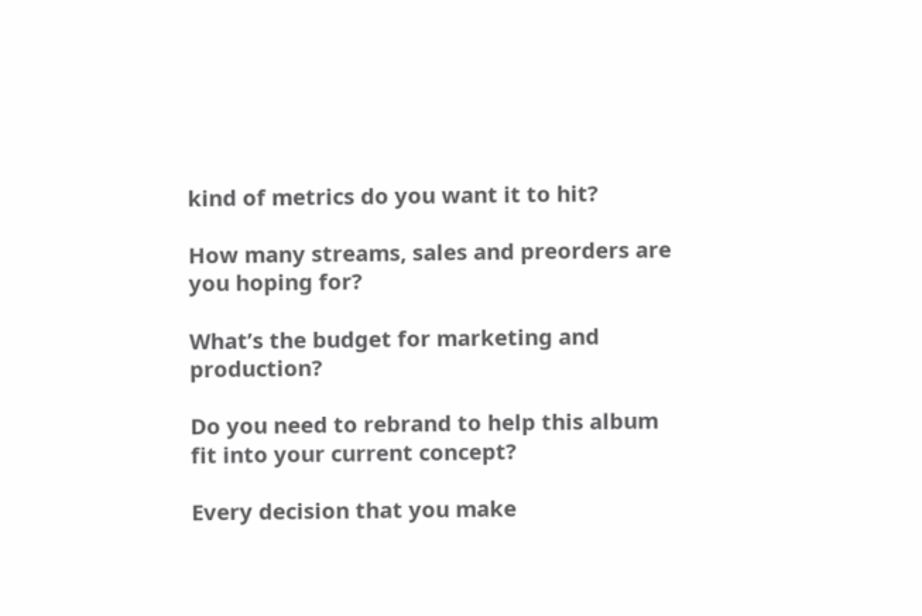kind of metrics do you want it to hit?

How many streams, sales and preorders are you hoping for?

What’s the budget for marketing and production?

Do you need to rebrand to help this album fit into your current concept?

Every decision that you make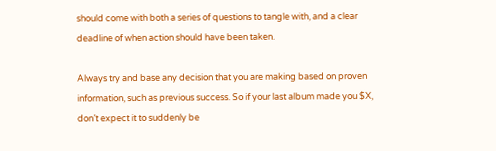should come with both a series of questions to tangle with, and a clear deadline of when action should have been taken.

Always try and base any decision that you are making based on proven information, such as previous success. So if your last album made you $X, don’t expect it to suddenly be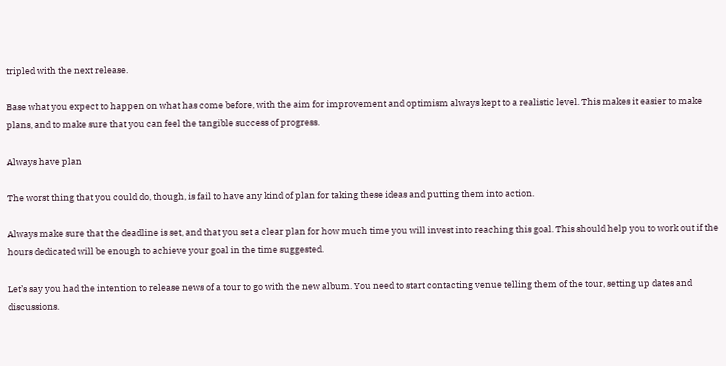tripled with the next release.

Base what you expect to happen on what has come before, with the aim for improvement and optimism always kept to a realistic level. This makes it easier to make plans, and to make sure that you can feel the tangible success of progress.

Always have plan

The worst thing that you could do, though, is fail to have any kind of plan for taking these ideas and putting them into action.

Always make sure that the deadline is set, and that you set a clear plan for how much time you will invest into reaching this goal. This should help you to work out if the hours dedicated will be enough to achieve your goal in the time suggested.

Let’s say you had the intention to release news of a tour to go with the new album. You need to start contacting venue telling them of the tour, setting up dates and discussions.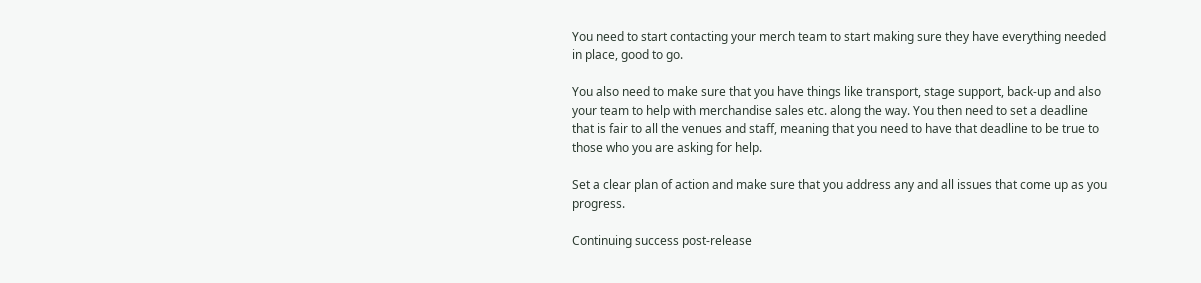You need to start contacting your merch team to start making sure they have everything needed in place, good to go.

You also need to make sure that you have things like transport, stage support, back-up and also your team to help with merchandise sales etc. along the way. You then need to set a deadline that is fair to all the venues and staff, meaning that you need to have that deadline to be true to those who you are asking for help.

Set a clear plan of action and make sure that you address any and all issues that come up as you progress.

Continuing success post-release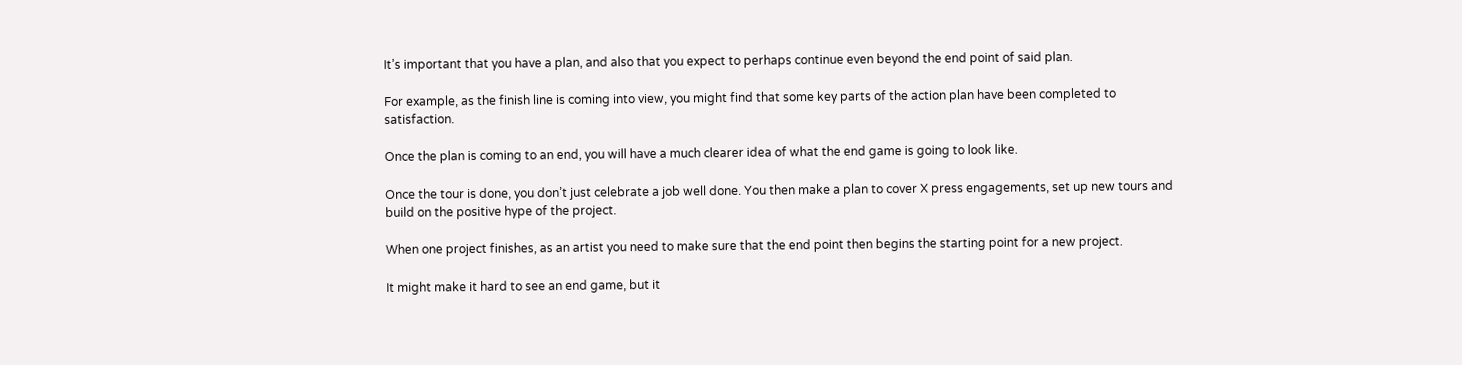It’s important that you have a plan, and also that you expect to perhaps continue even beyond the end point of said plan.

For example, as the finish line is coming into view, you might find that some key parts of the action plan have been completed to satisfaction.

Once the plan is coming to an end, you will have a much clearer idea of what the end game is going to look like.

Once the tour is done, you don’t just celebrate a job well done. You then make a plan to cover X press engagements, set up new tours and build on the positive hype of the project.

When one project finishes, as an artist you need to make sure that the end point then begins the starting point for a new project.

It might make it hard to see an end game, but it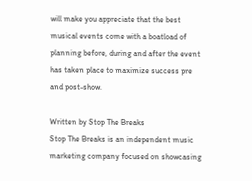will make you appreciate that the best musical events come with a boatload of planning before, during and after the event has taken place to maximize success pre and post-show.

Written by Stop The Breaks
Stop The Breaks is an independent music marketing company focused on showcasing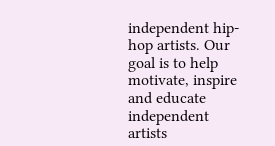independent hip-hop artists. Our goal is to help motivate, inspire and educate independent artists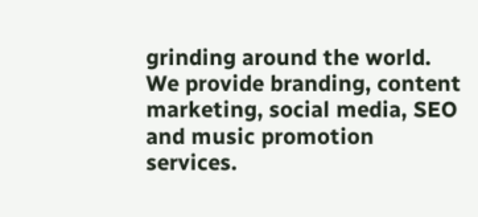grinding around the world. We provide branding, content marketing, social media, SEO and music promotion services.